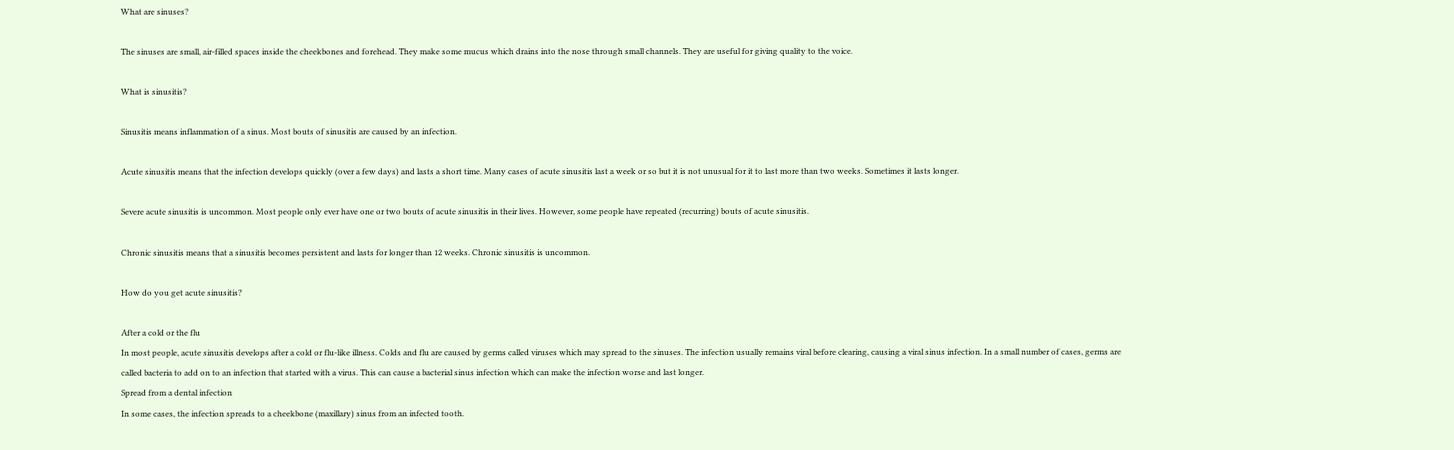What are sinuses?

The sinuses are small, air-filled spaces inside the cheekbones and forehead. They make some mucus which drains into the nose through small channels. They are useful for giving quality to the voice.

What is sinusitis?

Sinusitis means inflammation of a sinus. Most bouts of sinusitis are caused by an infection.

Acute sinusitis means that the infection develops quickly (over a few days) and lasts a short time. Many cases of acute sinusitis last a week or so but it is not unusual for it to last more than two weeks. Sometimes it lasts longer.

Severe acute sinusitis is uncommon. Most people only ever have one or two bouts of acute sinusitis in their lives. However, some people have repeated (recurring) bouts of acute sinusitis.

Chronic sinusitis means that a sinusitis becomes persistent and lasts for longer than 12 weeks. Chronic sinusitis is uncommon.

How do you get acute sinusitis?

After a cold or the flu
In most people, acute sinusitis develops after a cold or flu-like illness. Colds and flu are caused by germs called viruses which may spread to the sinuses. The infection usually remains viral before clearing, causing a viral sinus infection. In a small number of cases, germs are called bacteria to add on to an infection that started with a virus. This can cause a bacterial sinus infection which can make the infection worse and last longer.
Spread from a dental infection
In some cases, the infection spreads to a cheekbone (maxillary) sinus from an infected tooth.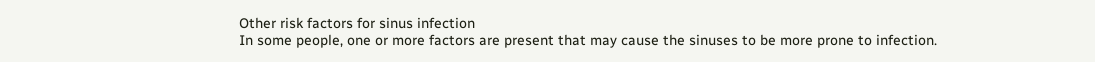Other risk factors for sinus infection
In some people, one or more factors are present that may cause the sinuses to be more prone to infection.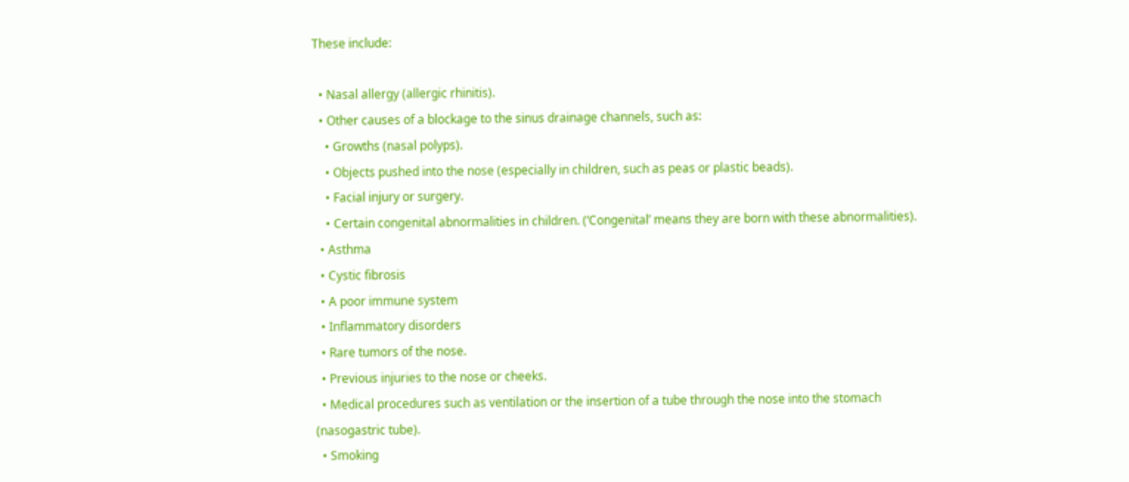These include:

  • Nasal allergy (allergic rhinitis).
  • Other causes of a blockage to the sinus drainage channels, such as:
    • Growths (nasal polyps).
    • Objects pushed into the nose (especially in children, such as peas or plastic beads).
    • Facial injury or surgery.
    • Certain congenital abnormalities in children. (‘Congenital’ means they are born with these abnormalities).
  • Asthma
  • Cystic fibrosis
  • A poor immune system
  • Inflammatory disorders
  • Rare tumors of the nose.
  • Previous injuries to the nose or cheeks.
  • Medical procedures such as ventilation or the insertion of a tube through the nose into the stomach (nasogastric tube).
  • Smoking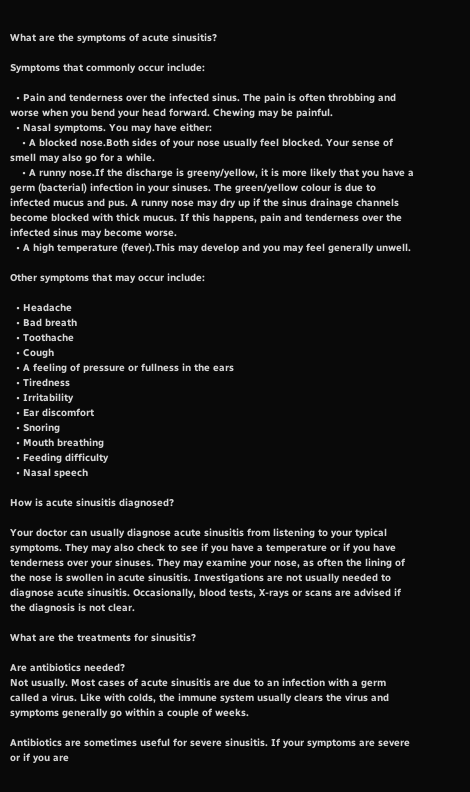What are the symptoms of acute sinusitis?

Symptoms that commonly occur include:

  • Pain and tenderness over the infected sinus. The pain is often throbbing and worse when you bend your head forward. Chewing may be painful.
  • Nasal symptoms. You may have either:
    • A blocked nose.Both sides of your nose usually feel blocked. Your sense of smell may also go for a while.
    • A runny nose.If the discharge is greeny/yellow, it is more likely that you have a germ (bacterial) infection in your sinuses. The green/yellow colour is due to infected mucus and pus. A runny nose may dry up if the sinus drainage channels become blocked with thick mucus. If this happens, pain and tenderness over the infected sinus may become worse.
  • A high temperature (fever).This may develop and you may feel generally unwell.

Other symptoms that may occur include:

  • Headache
  • Bad breath
  • Toothache
  • Cough
  • A feeling of pressure or fullness in the ears
  • Tiredness
  • Irritability
  • Ear discomfort
  • Snoring
  • Mouth breathing
  • Feeding difficulty
  • Nasal speech

How is acute sinusitis diagnosed?

Your doctor can usually diagnose acute sinusitis from listening to your typical symptoms. They may also check to see if you have a temperature or if you have tenderness over your sinuses. They may examine your nose, as often the lining of the nose is swollen in acute sinusitis. Investigations are not usually needed to diagnose acute sinusitis. Occasionally, blood tests, X-rays or scans are advised if the diagnosis is not clear.

What are the treatments for sinusitis?

Are antibiotics needed?
Not usually. Most cases of acute sinusitis are due to an infection with a germ called a virus. Like with colds, the immune system usually clears the virus and symptoms generally go within a couple of weeks.

Antibiotics are sometimes useful for severe sinusitis. If your symptoms are severe or if you are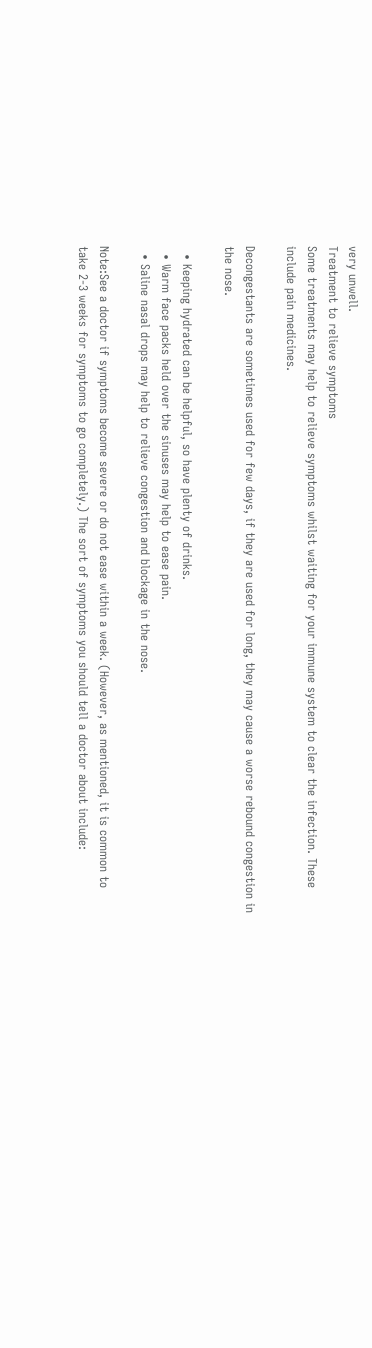very unwell.
Treatment to relieve symptoms
Some treatments may help to relieve symptoms whilst waiting for your immune system to clear the infection. These include pain medicines.

Decongestants are sometimes used for few days, if they are used for long, they may cause a worse rebound congestion in the nose.

  • Keeping hydrated can be helpful, so have plenty of drinks.
  • Warm face packs held over the sinuses may help to ease pain.
  • Saline nasal drops may help to relieve congestion and blockage in the nose.

Note:See a doctor if symptoms become severe or do not ease within a week. (However, as mentioned, it is common to take 2-3 weeks for symptoms to go completely.) The sort of symptoms you should tell a doctor about include: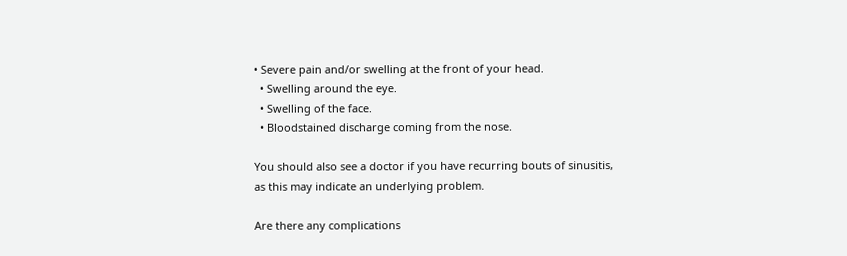• Severe pain and/or swelling at the front of your head.
  • Swelling around the eye.
  • Swelling of the face.
  • Bloodstained discharge coming from the nose.

You should also see a doctor if you have recurring bouts of sinusitis, as this may indicate an underlying problem.

Are there any complications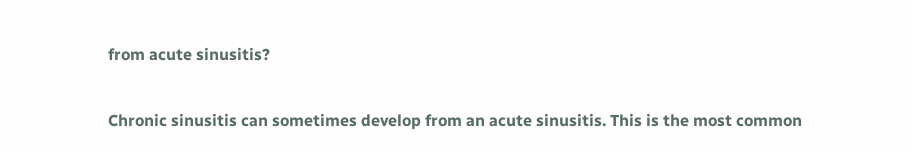from acute sinusitis?

Chronic sinusitis can sometimes develop from an acute sinusitis. This is the most common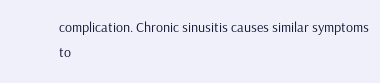complication. Chronic sinusitis causes similar symptoms to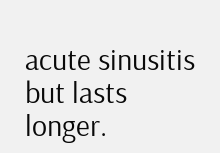acute sinusitis but lasts longer.